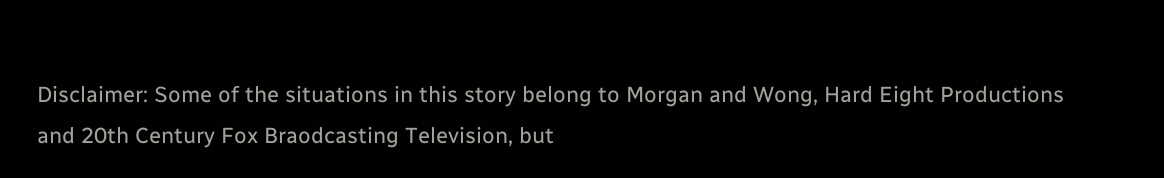Disclaimer: Some of the situations in this story belong to Morgan and Wong, Hard Eight Productions and 20th Century Fox Braodcasting Television, but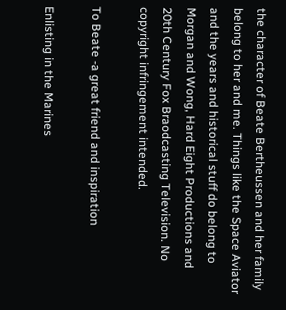the character of Beate Bertheussen and her family belong to her and me. Things like the Space Aviator and the years and historical stuff do belong to Morgan and Wong, Hard Eight Productions and 20th Century Fox Braodcasting Television. No copyright infringement intended.

To Beate -a great friend and inspiration

Enlisting in the Marines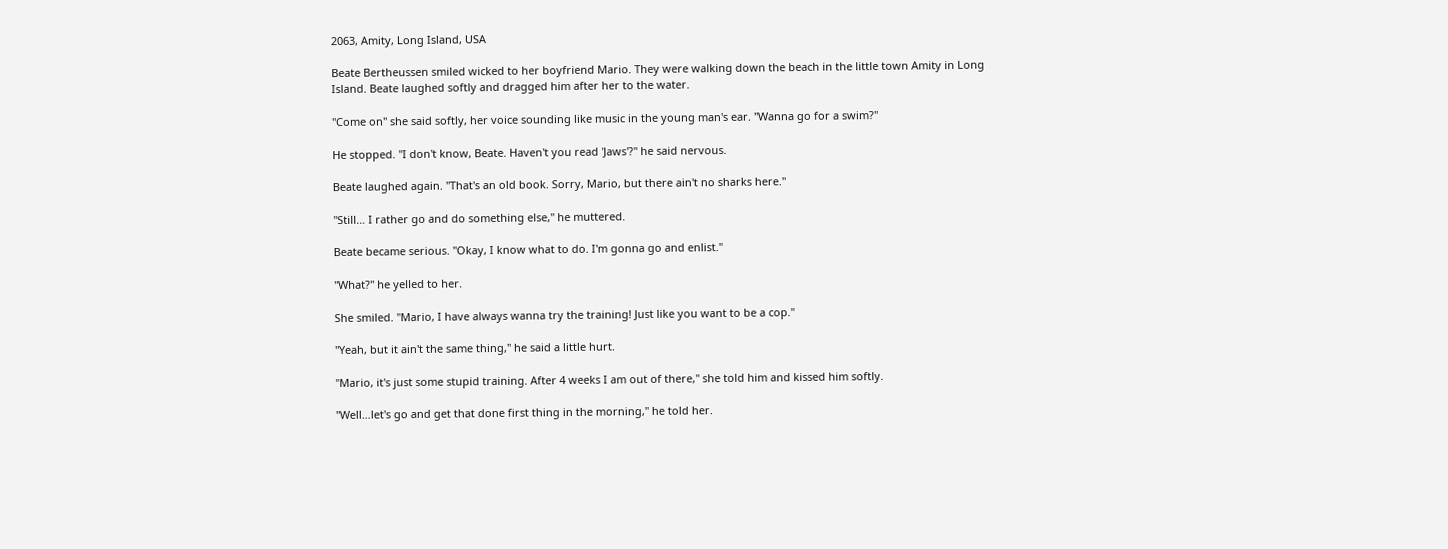2063, Amity, Long Island, USA

Beate Bertheussen smiled wicked to her boyfriend Mario. They were walking down the beach in the little town Amity in Long Island. Beate laughed softly and dragged him after her to the water.

"Come on" she said softly, her voice sounding like music in the young man's ear. "Wanna go for a swim?"

He stopped. "I don't know, Beate. Haven't you read 'Jaws'?" he said nervous.

Beate laughed again. "That's an old book. Sorry, Mario, but there ain't no sharks here."

"Still… I rather go and do something else," he muttered.

Beate became serious. "Okay, I know what to do. I'm gonna go and enlist."

"What?" he yelled to her.

She smiled. "Mario, I have always wanna try the training! Just like you want to be a cop."

"Yeah, but it ain't the same thing," he said a little hurt.

"Mario, it's just some stupid training. After 4 weeks I am out of there," she told him and kissed him softly.

"Well…let's go and get that done first thing in the morning," he told her.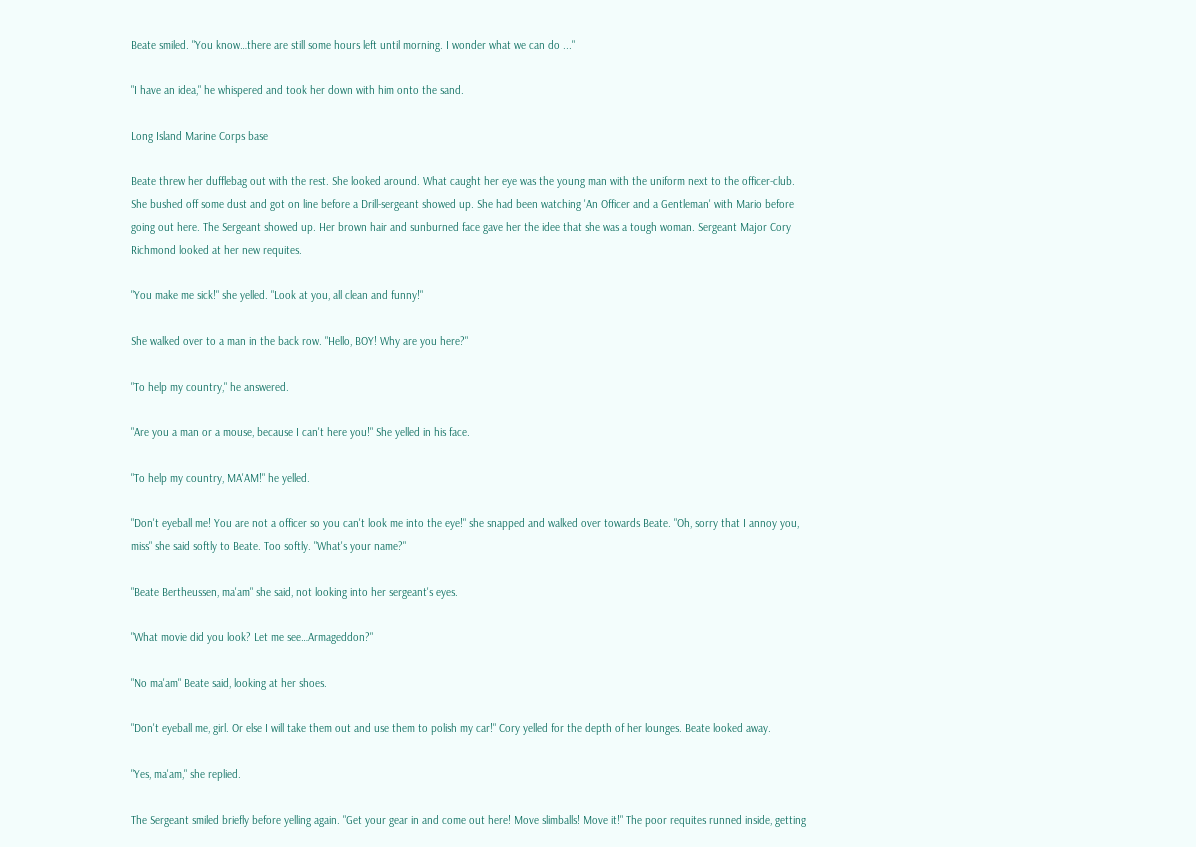Beate smiled. "You know…there are still some hours left until morning. I wonder what we can do ..."

"I have an idea," he whispered and took her down with him onto the sand.

Long Island Marine Corps base

Beate threw her dufflebag out with the rest. She looked around. What caught her eye was the young man with the uniform next to the officer-club. She bushed off some dust and got on line before a Drill-sergeant showed up. She had been watching 'An Officer and a Gentleman' with Mario before going out here. The Sergeant showed up. Her brown hair and sunburned face gave her the idee that she was a tough woman. Sergeant Major Cory Richmond looked at her new requites.

"You make me sick!" she yelled. "Look at you, all clean and funny!"

She walked over to a man in the back row. "Hello, BOY! Why are you here?"

"To help my country," he answered.

"Are you a man or a mouse, because I can't here you!" She yelled in his face.

"To help my country, MA'AM!" he yelled.

"Don't eyeball me! You are not a officer so you can't look me into the eye!" she snapped and walked over towards Beate. "Oh, sorry that I annoy you, miss" she said softly to Beate. Too softly. "What's your name?"

"Beate Bertheussen, ma'am" she said, not looking into her sergeant's eyes.

"What movie did you look? Let me see…Armageddon?"

"No ma'am" Beate said, looking at her shoes.

"Don't eyeball me, girl. Or else I will take them out and use them to polish my car!" Cory yelled for the depth of her lounges. Beate looked away.

"Yes, ma'am," she replied.

The Sergeant smiled briefly before yelling again. "Get your gear in and come out here! Move slimballs! Move it!" The poor requites runned inside, getting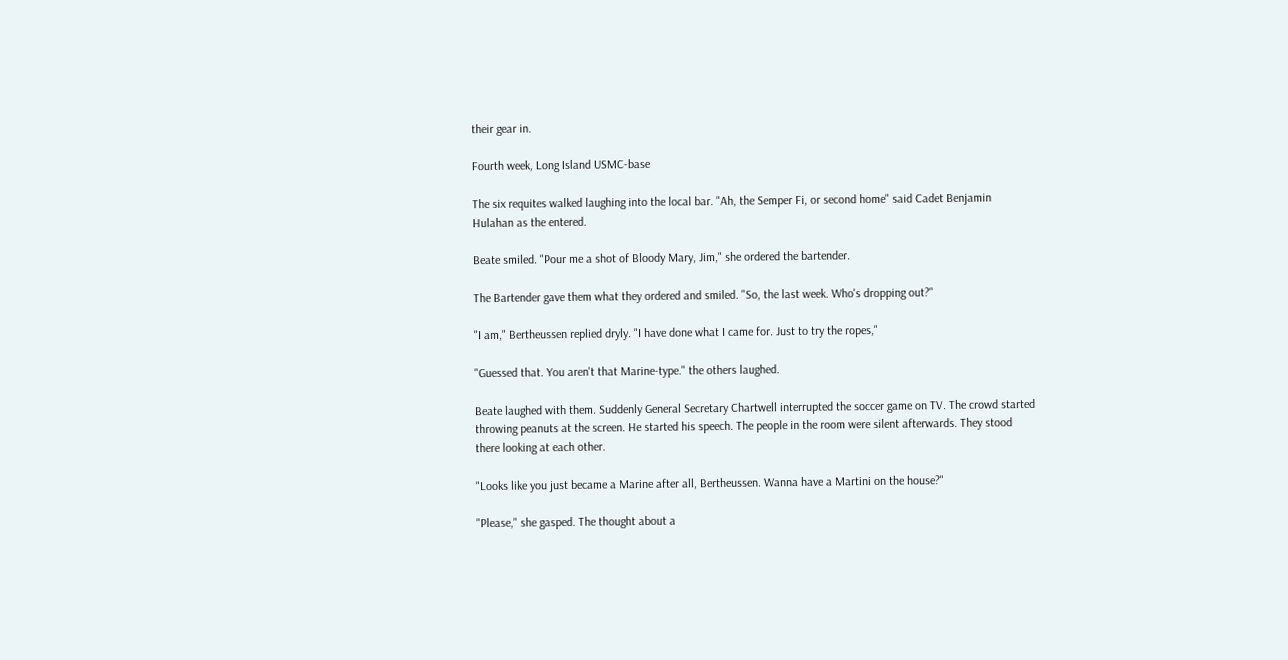their gear in.

Fourth week, Long Island USMC-base

The six requites walked laughing into the local bar. "Ah, the Semper Fi, or second home" said Cadet Benjamin Hulahan as the entered.

Beate smiled. "Pour me a shot of Bloody Mary, Jim," she ordered the bartender.

The Bartender gave them what they ordered and smiled. "So, the last week. Who's dropping out?"

"I am," Bertheussen replied dryly. "I have done what I came for. Just to try the ropes,"

"Guessed that. You aren't that Marine-type." the others laughed.

Beate laughed with them. Suddenly General Secretary Chartwell interrupted the soccer game on TV. The crowd started throwing peanuts at the screen. He started his speech. The people in the room were silent afterwards. They stood there looking at each other.

"Looks like you just became a Marine after all, Bertheussen. Wanna have a Martini on the house?"

"Please," she gasped. The thought about a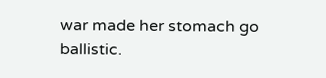war made her stomach go ballistic.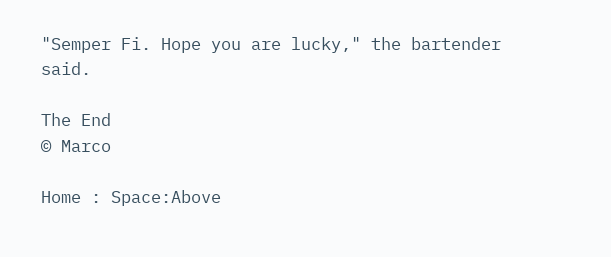"Semper Fi. Hope you are lucky," the bartender said.

The End
© Marco

Home : Space:Above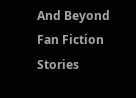And Beyond Fan Fiction Stories